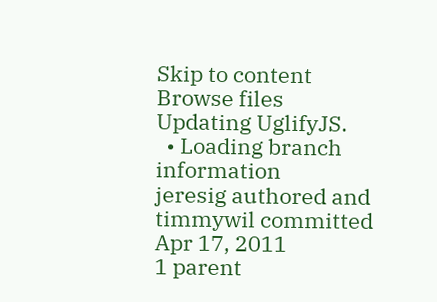Skip to content
Browse files
Updating UglifyJS.
  • Loading branch information
jeresig authored and timmywil committed Apr 17, 2011
1 parent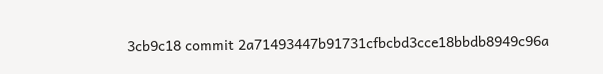3cb9c18 commit 2a71493447b91731cfbcbd3cce18bbdb8949c96a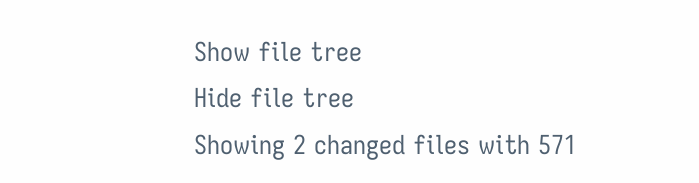Show file tree
Hide file tree
Showing 2 changed files with 571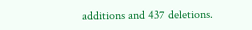additions and 437 deletions.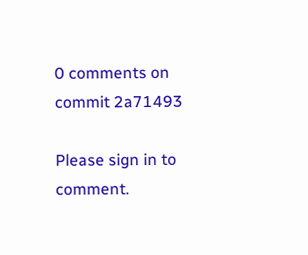0 comments on commit 2a71493

Please sign in to comment.